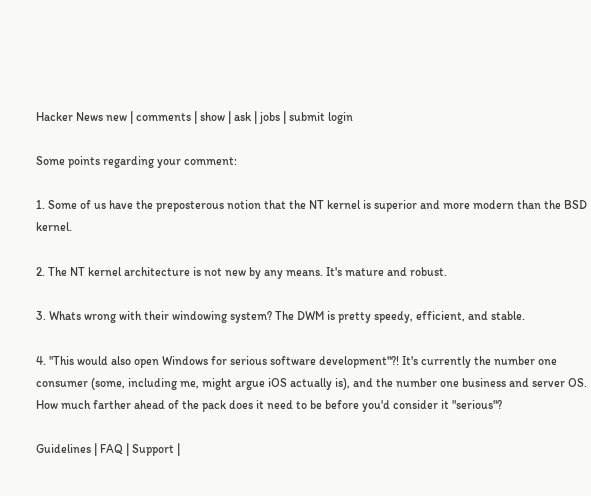Hacker News new | comments | show | ask | jobs | submit login

Some points regarding your comment:

1. Some of us have the preposterous notion that the NT kernel is superior and more modern than the BSD kernel.

2. The NT kernel architecture is not new by any means. It's mature and robust.

3. Whats wrong with their windowing system? The DWM is pretty speedy, efficient, and stable.

4. "This would also open Windows for serious software development"?! It's currently the number one consumer (some, including me, might argue iOS actually is), and the number one business and server OS. How much farther ahead of the pack does it need to be before you'd consider it "serious"?

Guidelines | FAQ | Support |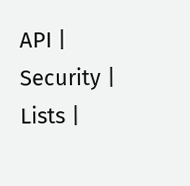API | Security | Lists |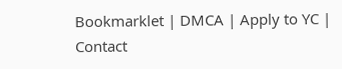Bookmarklet | DMCA | Apply to YC | Contact